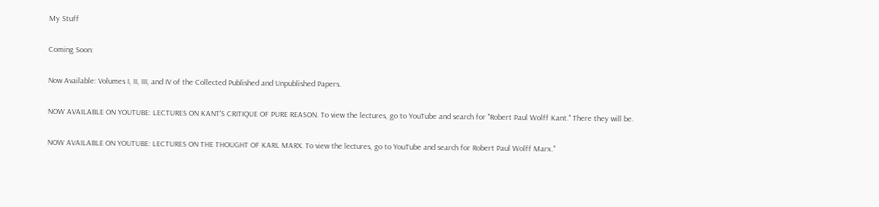My Stuff

Coming Soon:

Now Available: Volumes I, II, III, and IV of the Collected Published and Unpublished Papers.

NOW AVAILABLE ON YOUTUBE: LECTURES ON KANT'S CRITIQUE OF PURE REASON. To view the lectures, go to YouTube and search for "Robert Paul Wolff Kant." There they will be.

NOW AVAILABLE ON YOUTUBE: LECTURES ON THE THOUGHT OF KARL MARX. To view the lectures, go to YouTube and search for Robert Paul Wolff Marx."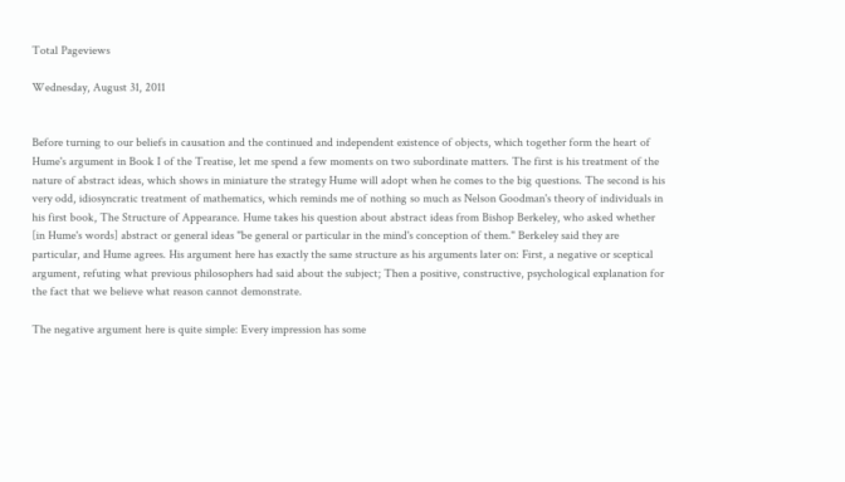Total Pageviews

Wednesday, August 31, 2011


Before turning to our beliefs in causation and the continued and independent existence of objects, which together form the heart of Hume's argument in Book I of the Treatise, let me spend a few moments on two subordinate matters. The first is his treatment of the nature of abstract ideas, which shows in miniature the strategy Hume will adopt when he comes to the big questions. The second is his very odd, idiosyncratic treatment of mathematics, which reminds me of nothing so much as Nelson Goodman's theory of individuals in his first book, The Structure of Appearance. Hume takes his question about abstract ideas from Bishop Berkeley, who asked whether [in Hume's words] abstract or general ideas "be general or particular in the mind's conception of them." Berkeley said they are particular, and Hume agrees. His argument here has exactly the same structure as his arguments later on: First, a negative or sceptical argument, refuting what previous philosophers had said about the subject; Then a positive, constructive, psychological explanation for the fact that we believe what reason cannot demonstrate.

The negative argument here is quite simple: Every impression has some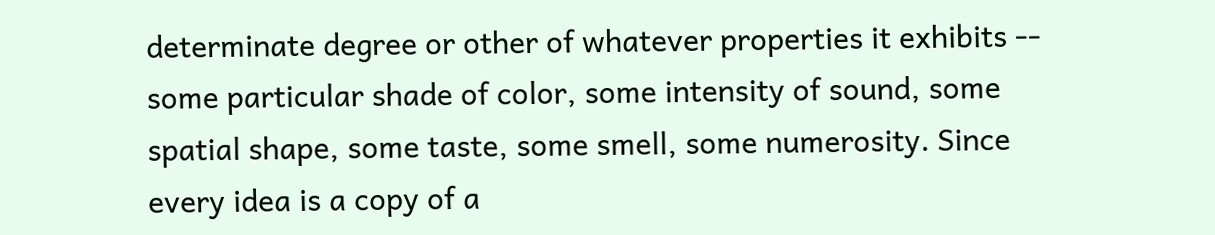determinate degree or other of whatever properties it exhibits -- some particular shade of color, some intensity of sound, some spatial shape, some taste, some smell, some numerosity. Since every idea is a copy of a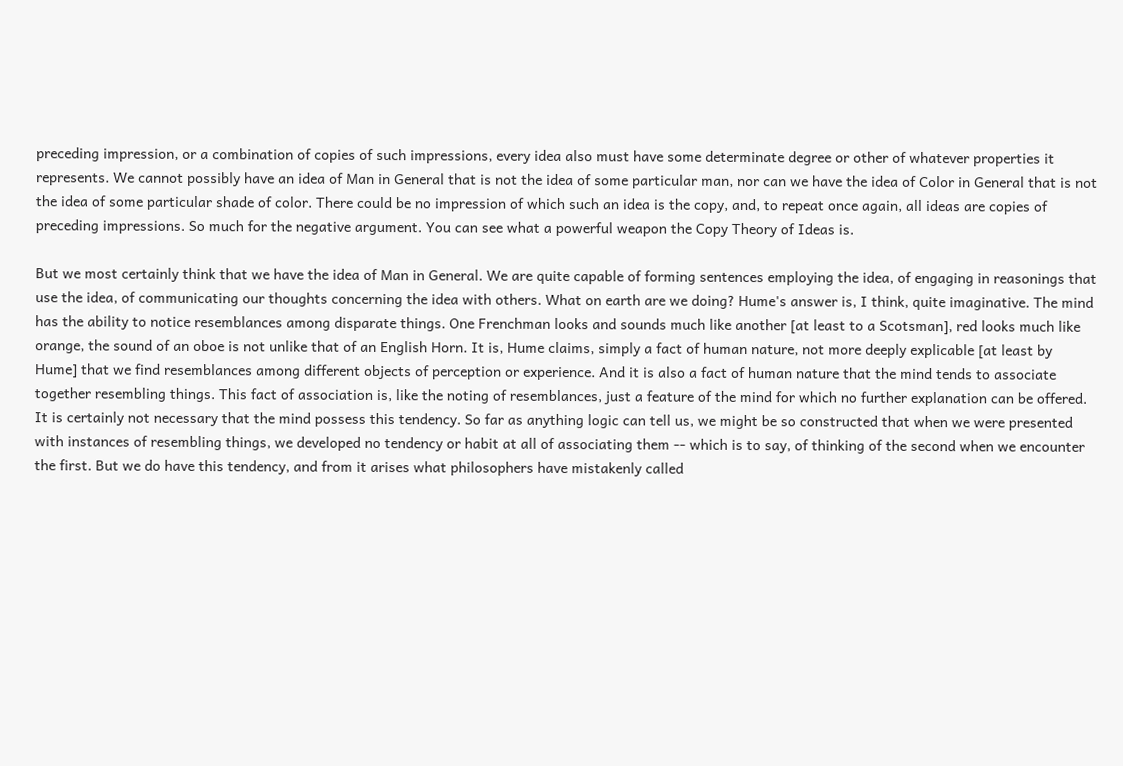preceding impression, or a combination of copies of such impressions, every idea also must have some determinate degree or other of whatever properties it represents. We cannot possibly have an idea of Man in General that is not the idea of some particular man, nor can we have the idea of Color in General that is not the idea of some particular shade of color. There could be no impression of which such an idea is the copy, and, to repeat once again, all ideas are copies of preceding impressions. So much for the negative argument. You can see what a powerful weapon the Copy Theory of Ideas is.

But we most certainly think that we have the idea of Man in General. We are quite capable of forming sentences employing the idea, of engaging in reasonings that use the idea, of communicating our thoughts concerning the idea with others. What on earth are we doing? Hume's answer is, I think, quite imaginative. The mind has the ability to notice resemblances among disparate things. One Frenchman looks and sounds much like another [at least to a Scotsman], red looks much like orange, the sound of an oboe is not unlike that of an English Horn. It is, Hume claims, simply a fact of human nature, not more deeply explicable [at least by Hume] that we find resemblances among different objects of perception or experience. And it is also a fact of human nature that the mind tends to associate together resembling things. This fact of association is, like the noting of resemblances, just a feature of the mind for which no further explanation can be offered. It is certainly not necessary that the mind possess this tendency. So far as anything logic can tell us, we might be so constructed that when we were presented with instances of resembling things, we developed no tendency or habit at all of associating them -- which is to say, of thinking of the second when we encounter the first. But we do have this tendency, and from it arises what philosophers have mistakenly called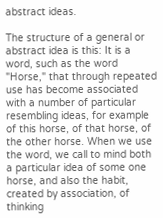abstract ideas.

The structure of a general or abstract idea is this: It is a word, such as the word "Horse," that through repeated use has become associated with a number of particular resembling ideas, for example of this horse, of that horse, of the other horse. When we use the word, we call to mind both a particular idea of some one horse, and also the habit, created by association, of thinking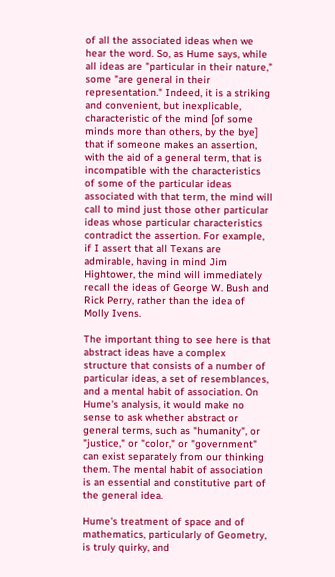of all the associated ideas when we hear the word. So, as Hume says, while all ideas are "particular in their nature," some "are general in their representation." Indeed, it is a striking and convenient, but inexplicable, characteristic of the mind [of some minds more than others, by the bye] that if someone makes an assertion, with the aid of a general term, that is incompatible with the characteristics of some of the particular ideas associated with that term, the mind will call to mind just those other particular ideas whose particular characteristics contradict the assertion. For example, if I assert that all Texans are admirable, having in mind Jim Hightower, the mind will immediately recall the ideas of George W. Bush and Rick Perry, rather than the idea of Molly Ivens.

The important thing to see here is that abstract ideas have a complex structure that consists of a number of particular ideas, a set of resemblances, and a mental habit of association. On Hume's analysis, it would make no sense to ask whether abstract or general terms, such as "humanity", or "justice," or "color," or "government" can exist separately from our thinking them. The mental habit of association is an essential and constitutive part of the general idea.

Hume's treatment of space and of mathematics, particularly of Geometry, is truly quirky, and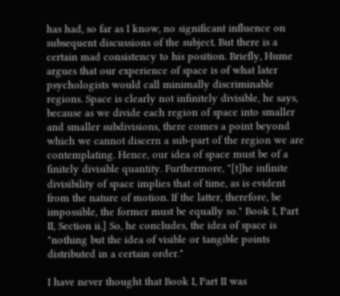has had, so far as I know, no significant influence on subsequent discussions of the subject. But there is a certain mad consistency to his position. Briefly, Hume argues that our experience of space is of what later psychologists would call minimally discriminable regions. Space is clearly not infinitely divisible, he says, because as we divide each region of space into smaller and smaller subdivisions, there comes a point beyond which we cannot discern a sub-part of the region we are contemplating. Hence, our idea of space must be of a finitely divisible quantity. Furthermore, "[t]he infinite divisibility of space implies that of time, as is evident from the nature of motion. If the latter, therefore, be impossible, the former must be equally so." Book I, Part II, Section ii.] So, he concludes, the idea of space is "nothing but the idea of visible or tangible points distributed in a certain order."

I have never thought that Book I, Part II was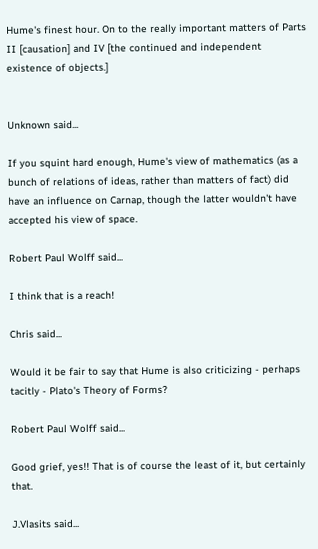Hume's finest hour. On to the really important matters of Parts II [causation] and IV [the continued and independent existence of objects.]


Unknown said...

If you squint hard enough, Hume's view of mathematics (as a bunch of relations of ideas, rather than matters of fact) did have an influence on Carnap, though the latter wouldn't have accepted his view of space.

Robert Paul Wolff said...

I think that is a reach!

Chris said...

Would it be fair to say that Hume is also criticizing - perhaps tacitly - Plato's Theory of Forms?

Robert Paul Wolff said...

Good grief, yes!! That is of course the least of it, but certainly that.

J.Vlasits said...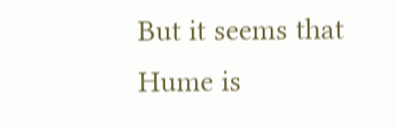But it seems that Hume is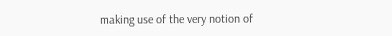making use of the very notion of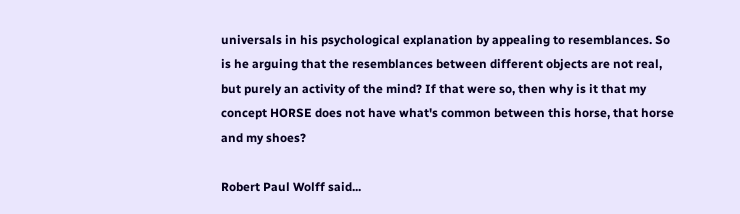universals in his psychological explanation by appealing to resemblances. So is he arguing that the resemblances between different objects are not real, but purely an activity of the mind? If that were so, then why is it that my concept HORSE does not have what's common between this horse, that horse and my shoes?

Robert Paul Wolff said...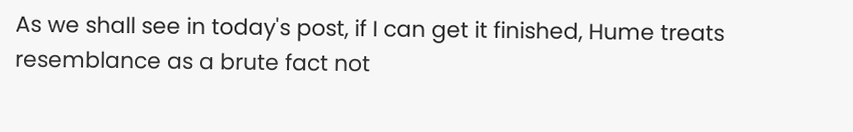As we shall see in today's post, if I can get it finished, Hume treats resemblance as a brute fact not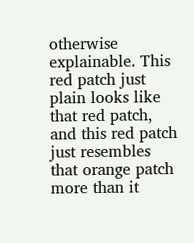otherwise explainable. This red patch just plain looks like that red patch, and this red patch just resembles that orange patch more than it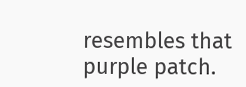resembles that purple patch.